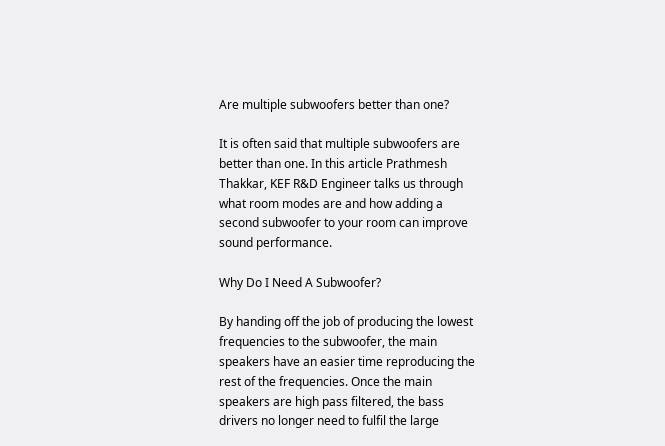Are multiple subwoofers better than one?

It is often said that multiple subwoofers are better than one. In this article Prathmesh Thakkar, KEF R&D Engineer talks us through what room modes are and how adding a second subwoofer to your room can improve sound performance.

Why Do I Need A Subwoofer?

By handing off the job of producing the lowest frequencies to the subwoofer, the main speakers have an easier time reproducing the rest of the frequencies. Once the main speakers are high pass filtered, the bass drivers no longer need to fulfil the large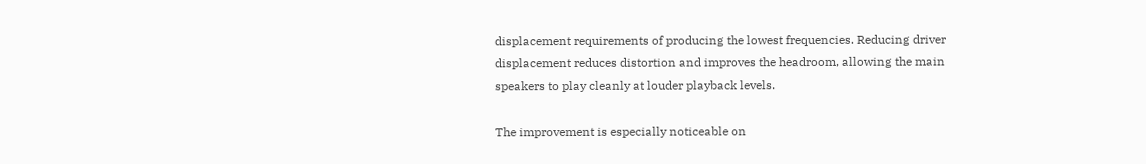displacement requirements of producing the lowest frequencies. Reducing driver displacement reduces distortion and improves the headroom, allowing the main speakers to play cleanly at louder playback levels.

The improvement is especially noticeable on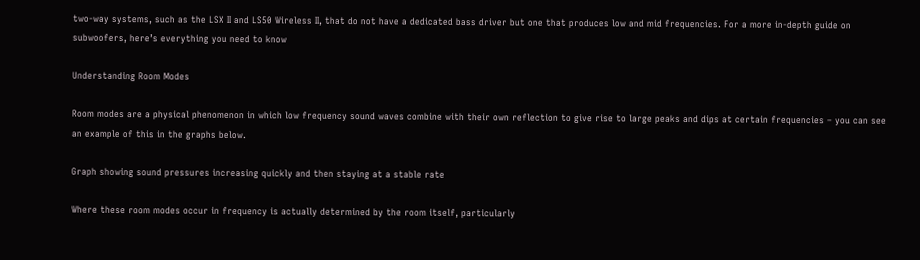two-way systems, such as the LSX II and LS50 Wireless II, that do not have a dedicated bass driver but one that produces low and mid frequencies. For a more in-depth guide on subwoofers, here’s everything you need to know

Understanding Room Modes

Room modes are a physical phenomenon in which low frequency sound waves combine with their own reflection to give rise to large peaks and dips at certain frequencies – you can see an example of this in the graphs below.

Graph showing sound pressures increasing quickly and then staying at a stable rate

Where these room modes occur in frequency is actually determined by the room itself, particularly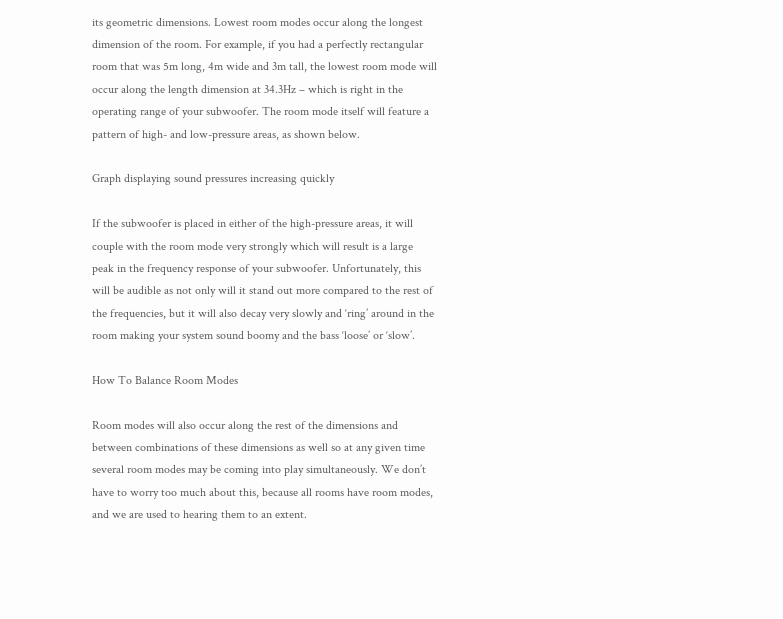its geometric dimensions. Lowest room modes occur along the longest dimension of the room. For example, if you had a perfectly rectangular room that was 5m long, 4m wide and 3m tall, the lowest room mode will occur along the length dimension at 34.3Hz – which is right in the operating range of your subwoofer. The room mode itself will feature a pattern of high- and low-pressure areas, as shown below.

Graph displaying sound pressures increasing quickly

If the subwoofer is placed in either of the high-pressure areas, it will couple with the room mode very strongly which will result is a large peak in the frequency response of your subwoofer. Unfortunately, this will be audible as not only will it stand out more compared to the rest of the frequencies, but it will also decay very slowly and ‘ring’ around in the room making your system sound boomy and the bass ‘loose’ or ‘slow’.

How To Balance Room Modes

Room modes will also occur along the rest of the dimensions and between combinations of these dimensions as well so at any given time several room modes may be coming into play simultaneously. We don’t have to worry too much about this, because all rooms have room modes, and we are used to hearing them to an extent.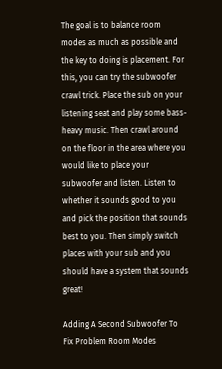The goal is to balance room modes as much as possible and the key to doing is placement. For this, you can try the subwoofer crawl trick. Place the sub on your listening seat and play some bass-heavy music. Then crawl around on the floor in the area where you would like to place your subwoofer and listen. Listen to whether it sounds good to you and pick the position that sounds best to you. Then simply switch places with your sub and you should have a system that sounds great!

Adding A Second Subwoofer To Fix Problem Room Modes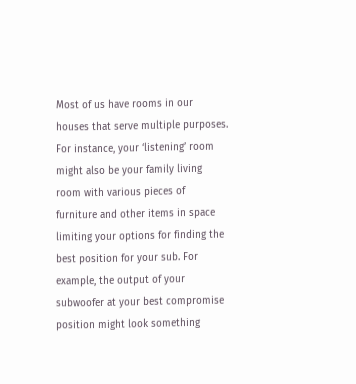Most of us have rooms in our houses that serve multiple purposes. For instance, your ‘listening’ room might also be your family living room with various pieces of furniture and other items in space limiting your options for finding the best position for your sub. For example, the output of your subwoofer at your best compromise position might look something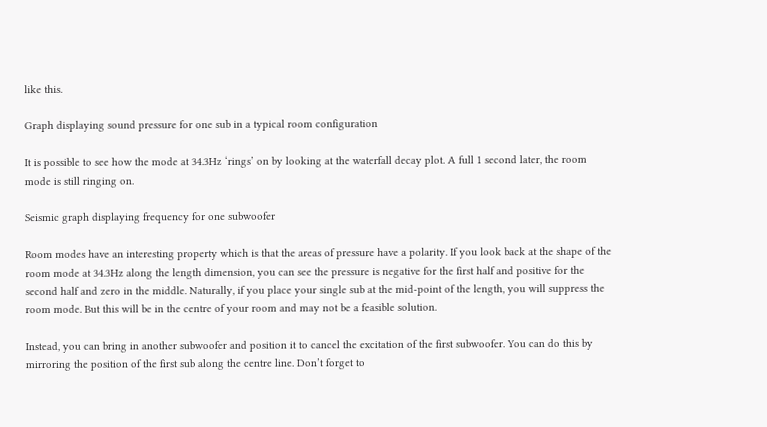like this.

Graph displaying sound pressure for one sub in a typical room configuration

It is possible to see how the mode at 34.3Hz ‘rings’ on by looking at the waterfall decay plot. A full 1 second later, the room mode is still ringing on.

Seismic graph displaying frequency for one subwoofer

Room modes have an interesting property which is that the areas of pressure have a polarity. If you look back at the shape of the room mode at 34.3Hz along the length dimension, you can see the pressure is negative for the first half and positive for the second half and zero in the middle. Naturally, if you place your single sub at the mid-point of the length, you will suppress the room mode. But this will be in the centre of your room and may not be a feasible solution.

Instead, you can bring in another subwoofer and position it to cancel the excitation of the first subwoofer. You can do this by mirroring the position of the first sub along the centre line. Don’t forget to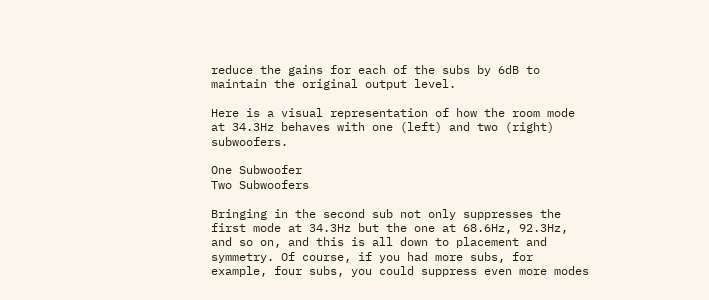reduce the gains for each of the subs by 6dB to maintain the original output level.

Here is a visual representation of how the room mode at 34.3Hz behaves with one (left) and two (right) subwoofers.

One Subwoofer
Two Subwoofers

Bringing in the second sub not only suppresses the first mode at 34.3Hz but the one at 68.6Hz, 92.3Hz, and so on, and this is all down to placement and symmetry. Of course, if you had more subs, for example, four subs, you could suppress even more modes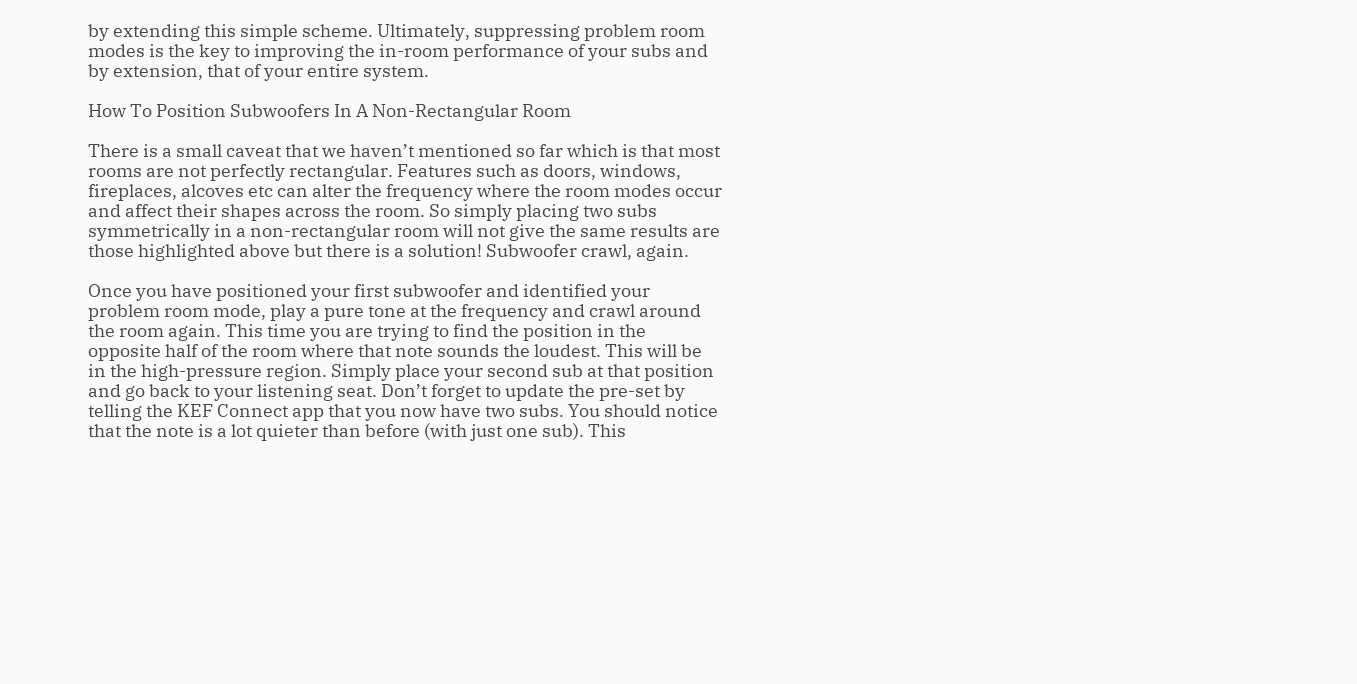by extending this simple scheme. Ultimately, suppressing problem room modes is the key to improving the in-room performance of your subs and by extension, that of your entire system.

How To Position Subwoofers In A Non-Rectangular Room

There is a small caveat that we haven’t mentioned so far which is that most rooms are not perfectly rectangular. Features such as doors, windows, fireplaces, alcoves etc can alter the frequency where the room modes occur and affect their shapes across the room. So simply placing two subs symmetrically in a non-rectangular room will not give the same results are those highlighted above but there is a solution! Subwoofer crawl, again.

Once you have positioned your first subwoofer and identified your problem room mode, play a pure tone at the frequency and crawl around the room again. This time you are trying to find the position in the opposite half of the room where that note sounds the loudest. This will be in the high-pressure region. Simply place your second sub at that position and go back to your listening seat. Don’t forget to update the pre-set by telling the KEF Connect app that you now have two subs. You should notice that the note is a lot quieter than before (with just one sub). This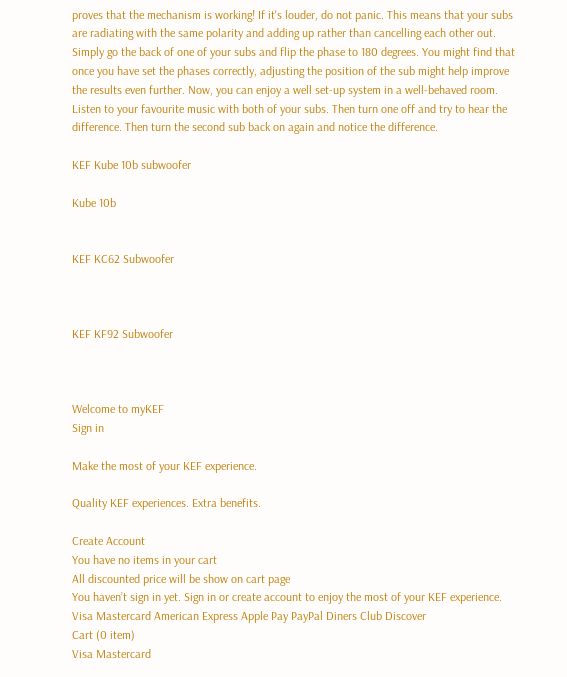proves that the mechanism is working! If it's louder, do not panic. This means that your subs are radiating with the same polarity and adding up rather than cancelling each other out. Simply go the back of one of your subs and flip the phase to 180 degrees. You might find that once you have set the phases correctly, adjusting the position of the sub might help improve the results even further. Now, you can enjoy a well set-up system in a well-behaved room. Listen to your favourite music with both of your subs. Then turn one off and try to hear the difference. Then turn the second sub back on again and notice the difference.

KEF Kube 10b subwoofer

Kube 10b


KEF KC62 Subwoofer



KEF KF92 Subwoofer



Welcome to myKEF
Sign in

Make the most of your KEF experience.

Quality KEF experiences. Extra benefits.

Create Account
You have no items in your cart
All discounted price will be show on cart page
You haven’t sign in yet. Sign in or create account to enjoy the most of your KEF experience.
Visa Mastercard American Express Apple Pay PayPal Diners Club Discover
Cart (0 item)
Visa Mastercard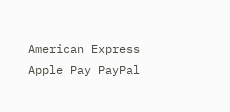American Express Apple Pay PayPal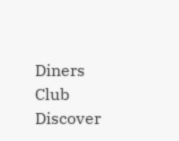Diners Club Discover